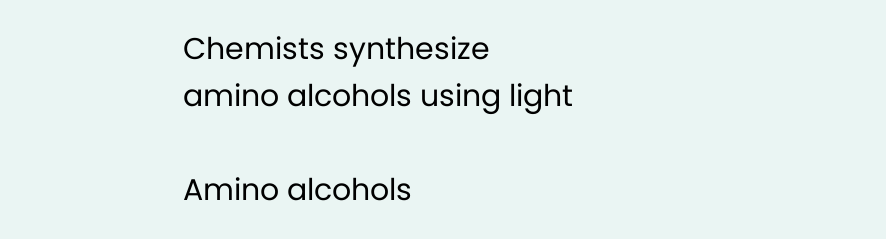Chemists synthesize amino alcohols using light

Amino alcohols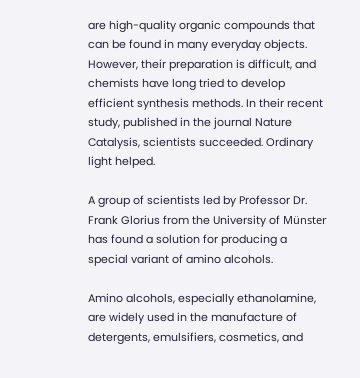are high-quality organic compounds that can be found in many everyday objects. However, their preparation is difficult, and chemists have long tried to develop efficient synthesis methods. In their recent study, published in the journal Nature Catalysis, scientists succeeded. Ordinary light helped.

A group of scientists led by Professor Dr. Frank Glorius from the University of Münster has found a solution for producing a special variant of amino alcohols.

Amino alcohols, especially ethanolamine, are widely used in the manufacture of detergents, emulsifiers, cosmetics, and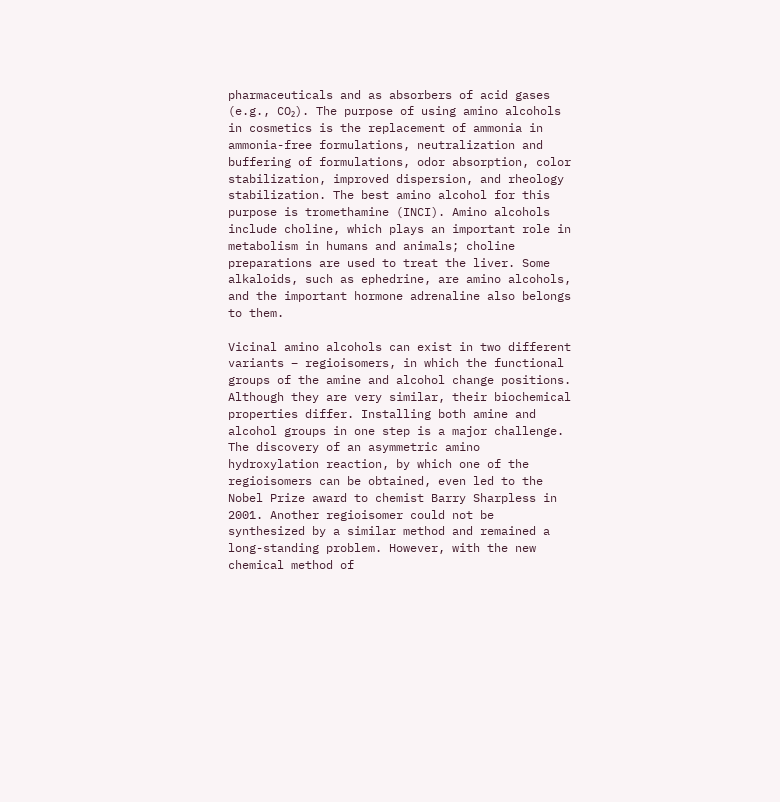pharmaceuticals and as absorbers of acid gases (e.g., CO₂). The purpose of using amino alcohols in cosmetics is the replacement of ammonia in ammonia-free formulations, neutralization and buffering of formulations, odor absorption, color stabilization, improved dispersion, and rheology stabilization. The best amino alcohol for this purpose is tromethamine (INCI). Amino alcohols include choline, which plays an important role in metabolism in humans and animals; choline preparations are used to treat the liver. Some alkaloids, such as ephedrine, are amino alcohols, and the important hormone adrenaline also belongs to them.

Vicinal amino alcohols can exist in two different variants – regioisomers, in which the functional groups of the amine and alcohol change positions. Although they are very similar, their biochemical properties differ. Installing both amine and alcohol groups in one step is a major challenge. The discovery of an asymmetric amino hydroxylation reaction, by which one of the regioisomers can be obtained, even led to the Nobel Prize award to chemist Barry Sharpless in 2001. Another regioisomer could not be synthesized by a similar method and remained a long-standing problem. However, with the new chemical method of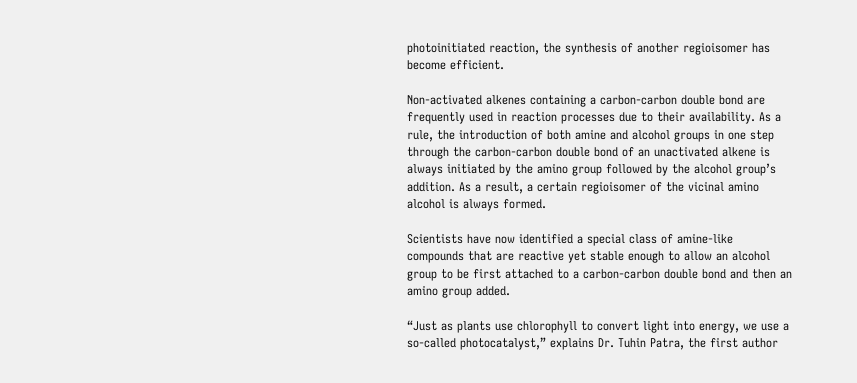photoinitiated reaction, the synthesis of another regioisomer has become efficient.

Non-activated alkenes containing a carbon-carbon double bond are frequently used in reaction processes due to their availability. As a rule, the introduction of both amine and alcohol groups in one step through the carbon-carbon double bond of an unactivated alkene is always initiated by the amino group followed by the alcohol group’s addition. As a result, a certain regioisomer of the vicinal amino alcohol is always formed.

Scientists have now identified a special class of amine-like compounds that are reactive yet stable enough to allow an alcohol group to be first attached to a carbon-carbon double bond and then an amino group added.

“Just as plants use chlorophyll to convert light into energy, we use a so-called photocatalyst,” explains Dr. Tuhin Patra, the first author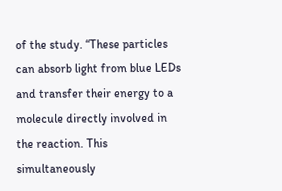of the study. “These particles can absorb light from blue LEDs and transfer their energy to a molecule directly involved in the reaction. This simultaneously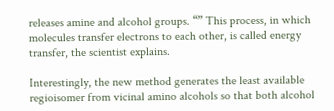releases amine and alcohol groups. “” This process, in which molecules transfer electrons to each other, is called energy transfer, the scientist explains.

Interestingly, the new method generates the least available regioisomer from vicinal amino alcohols so that both alcohol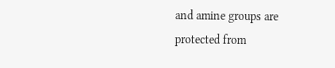and amine groups are protected from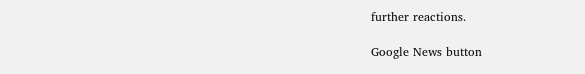further reactions.

Google News button